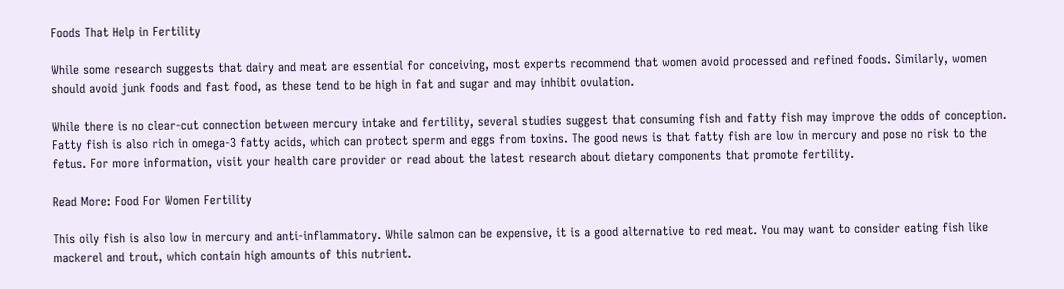Foods That Help in Fertility

While some research suggests that dairy and meat are essential for conceiving, most experts recommend that women avoid processed and refined foods. Similarly, women should avoid junk foods and fast food, as these tend to be high in fat and sugar and may inhibit ovulation.

While there is no clear-cut connection between mercury intake and fertility, several studies suggest that consuming fish and fatty fish may improve the odds of conception. Fatty fish is also rich in omega-3 fatty acids, which can protect sperm and eggs from toxins. The good news is that fatty fish are low in mercury and pose no risk to the fetus. For more information, visit your health care provider or read about the latest research about dietary components that promote fertility.

Read More: Food For Women Fertility

This oily fish is also low in mercury and anti-inflammatory. While salmon can be expensive, it is a good alternative to red meat. You may want to consider eating fish like mackerel and trout, which contain high amounts of this nutrient.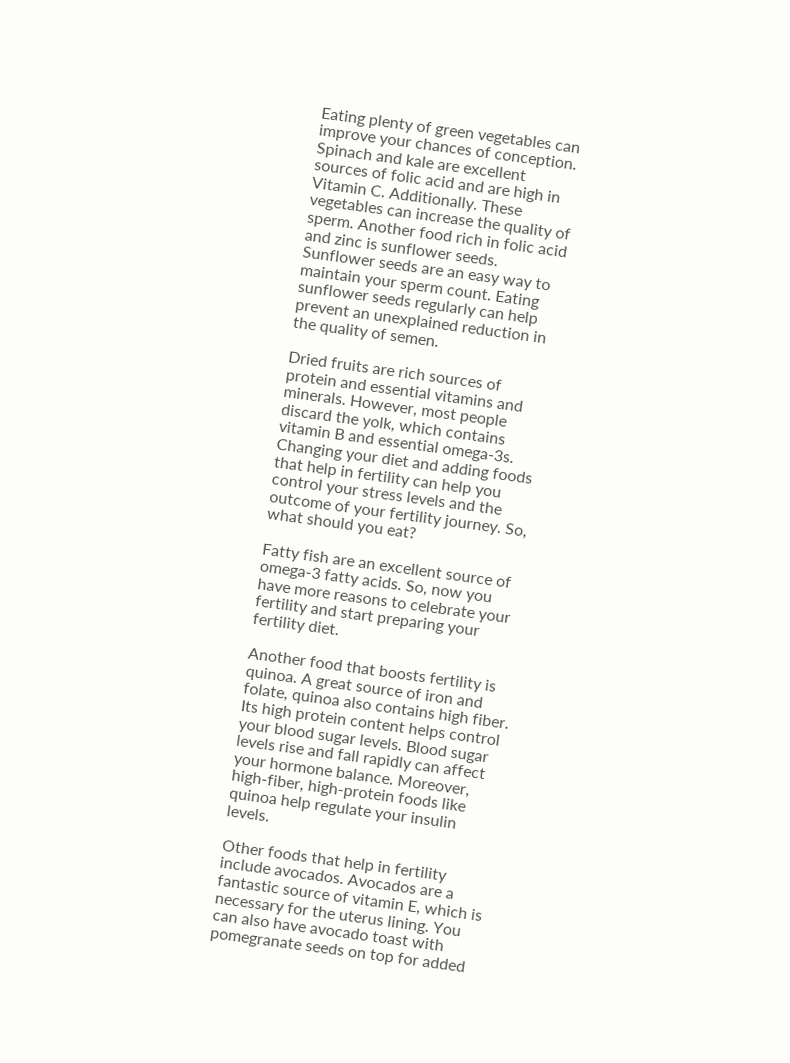Eating plenty of green vegetables can improve your chances of conception. Spinach and kale are excellent sources of folic acid and are high in Vitamin C. Additionally. These vegetables can increase the quality of sperm. Another food rich in folic acid and zinc is sunflower seeds. Sunflower seeds are an easy way to maintain your sperm count. Eating sunflower seeds regularly can help prevent an unexplained reduction in the quality of semen.

Dried fruits are rich sources of protein and essential vitamins and minerals. However, most people discard the yolk, which contains vitamin B and essential omega-3s. Changing your diet and adding foods that help in fertility can help you control your stress levels and the outcome of your fertility journey. So, what should you eat?

Fatty fish are an excellent source of omega-3 fatty acids. So, now you have more reasons to celebrate your fertility and start preparing your fertility diet.

Another food that boosts fertility is quinoa. A great source of iron and folate, quinoa also contains high fiber. Its high protein content helps control your blood sugar levels. Blood sugar levels rise and fall rapidly can affect your hormone balance. Moreover, high-fiber, high-protein foods like quinoa help regulate your insulin levels.

Other foods that help in fertility include avocados. Avocados are a fantastic source of vitamin E, which is necessary for the uterus lining. You can also have avocado toast with pomegranate seeds on top for added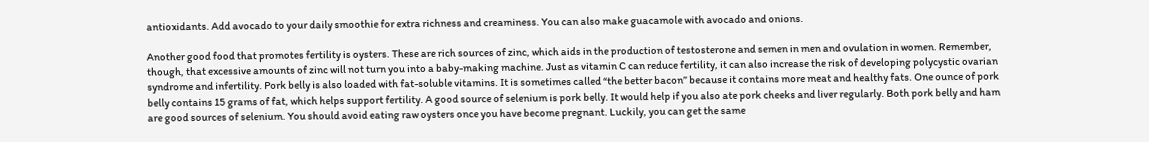antioxidants. Add avocado to your daily smoothie for extra richness and creaminess. You can also make guacamole with avocado and onions.

Another good food that promotes fertility is oysters. These are rich sources of zinc, which aids in the production of testosterone and semen in men and ovulation in women. Remember, though, that excessive amounts of zinc will not turn you into a baby-making machine. Just as vitamin C can reduce fertility, it can also increase the risk of developing polycystic ovarian syndrome and infertility. Pork belly is also loaded with fat-soluble vitamins. It is sometimes called “the better bacon” because it contains more meat and healthy fats. One ounce of pork belly contains 15 grams of fat, which helps support fertility. A good source of selenium is pork belly. It would help if you also ate pork cheeks and liver regularly. Both pork belly and ham are good sources of selenium. You should avoid eating raw oysters once you have become pregnant. Luckily, you can get the same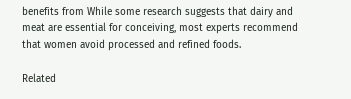benefits from While some research suggests that dairy and meat are essential for conceiving, most experts recommend that women avoid processed and refined foods.

Related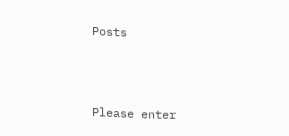Posts



Please enter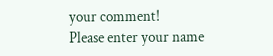your comment!
Please enter your name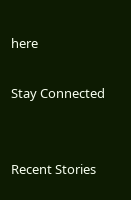here

Stay Connected


Recent Stories